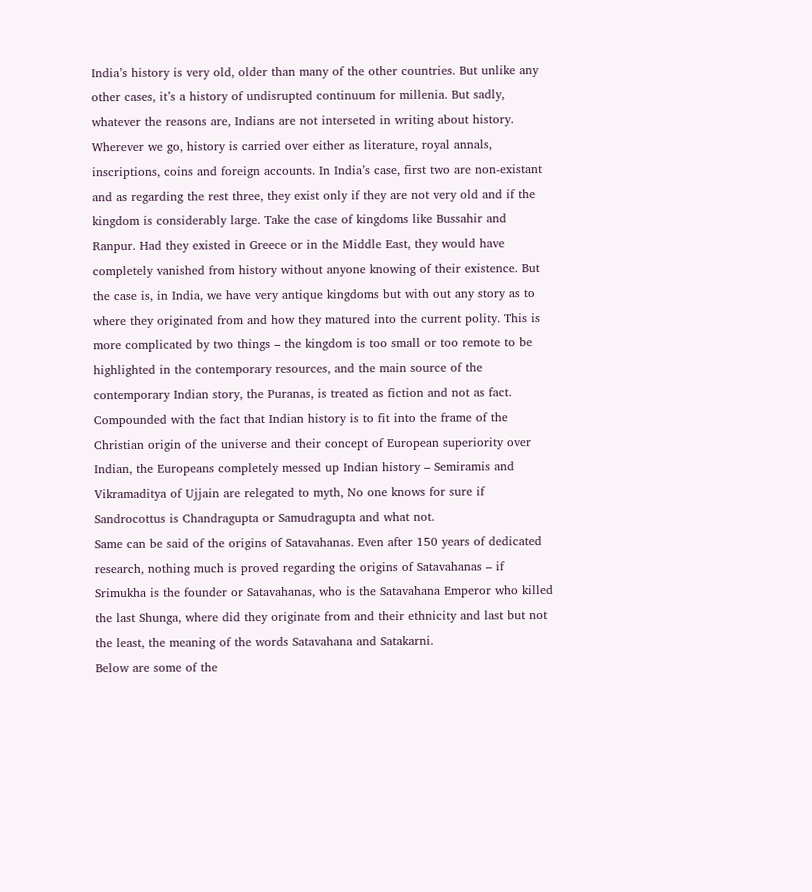India’s history is very old, older than many of the other countries. But unlike any other cases, it’s a history of undisrupted continuum for millenia. But sadly, whatever the reasons are, Indians are not interseted in writing about history. Wherever we go, history is carried over either as literature, royal annals, inscriptions, coins and foreign accounts. In India’s case, first two are non-existant and as regarding the rest three, they exist only if they are not very old and if the kingdom is considerably large. Take the case of kingdoms like Bussahir and Ranpur. Had they existed in Greece or in the Middle East, they would have completely vanished from history without anyone knowing of their existence. But the case is, in India, we have very antique kingdoms but with out any story as to where they originated from and how they matured into the current polity. This is more complicated by two things – the kingdom is too small or too remote to be highlighted in the contemporary resources, and the main source of the contemporary Indian story, the Puranas, is treated as fiction and not as fact. Compounded with the fact that Indian history is to fit into the frame of the Christian origin of the universe and their concept of European superiority over Indian, the Europeans completely messed up Indian history – Semiramis and Vikramaditya of Ujjain are relegated to myth, No one knows for sure if Sandrocottus is Chandragupta or Samudragupta and what not.
Same can be said of the origins of Satavahanas. Even after 150 years of dedicated research, nothing much is proved regarding the origins of Satavahanas – if Srimukha is the founder or Satavahanas, who is the Satavahana Emperor who killed the last Shunga, where did they originate from and their ethnicity and last but not the least, the meaning of the words Satavahana and Satakarni.
Below are some of the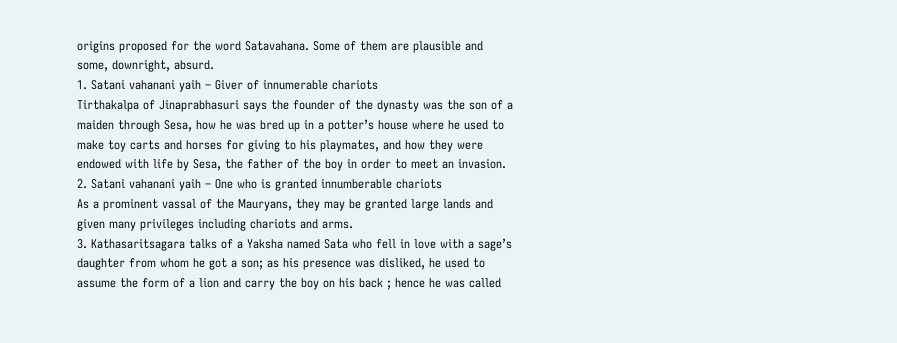origins proposed for the word Satavahana. Some of them are plausible and some, downright, absurd.
1. Satani vahanani yaih – Giver of innumerable chariots
Tirthakalpa of Jinaprabhasuri says the founder of the dynasty was the son of a maiden through Sesa, how he was bred up in a potter’s house where he used to make toy carts and horses for giving to his playmates, and how they were endowed with life by Sesa, the father of the boy in order to meet an invasion.
2. Satani vahanani yaih – One who is granted innumberable chariots
As a prominent vassal of the Mauryans, they may be granted large lands and given many privileges including chariots and arms.
3. Kathasaritsagara talks of a Yaksha named Sata who fell in love with a sage’s daughter from whom he got a son; as his presence was disliked, he used to assume the form of a lion and carry the boy on his back ; hence he was called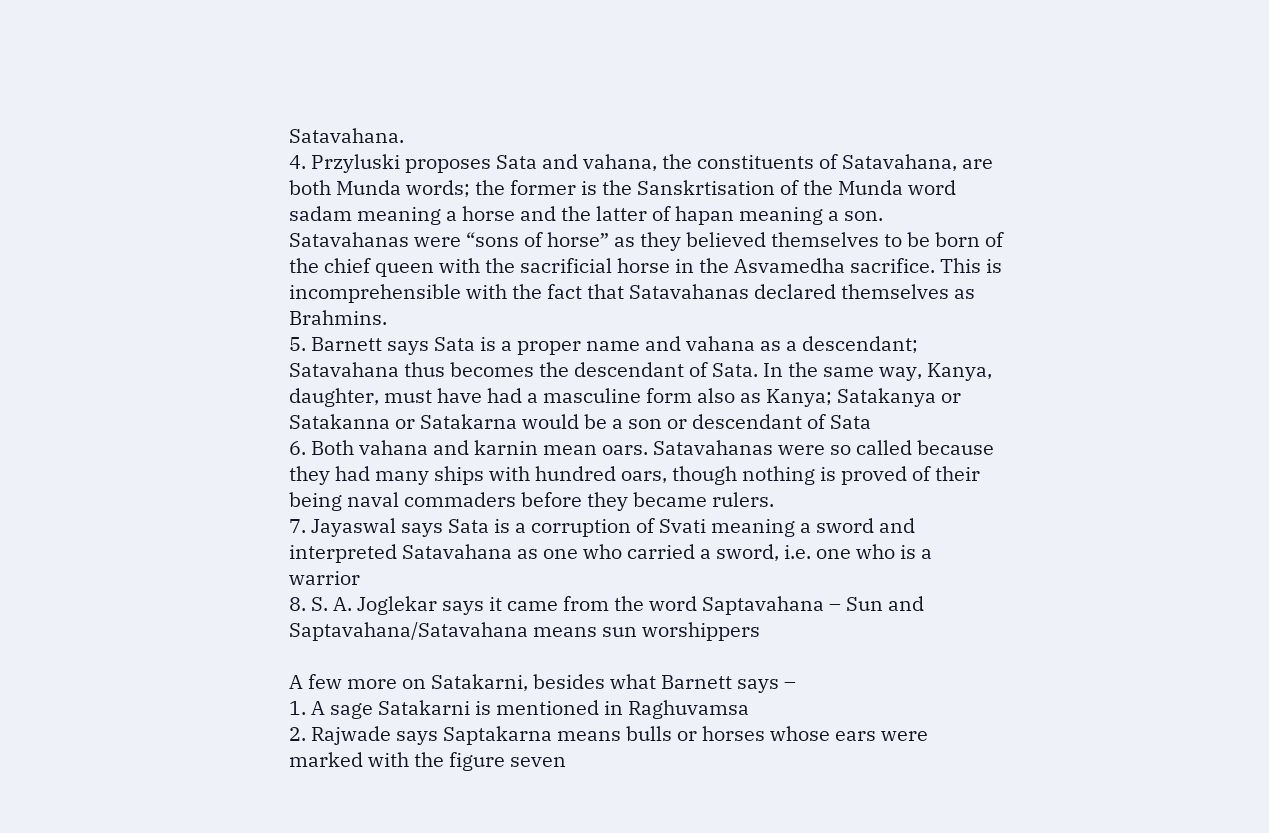Satavahana.
4. Przyluski proposes Sata and vahana, the constituents of Satavahana, are both Munda words; the former is the Sanskrtisation of the Munda word sadam meaning a horse and the latter of hapan meaning a son. Satavahanas were “sons of horse” as they believed themselves to be born of the chief queen with the sacrificial horse in the Asvamedha sacrifice. This is incomprehensible with the fact that Satavahanas declared themselves as Brahmins.
5. Barnett says Sata is a proper name and vahana as a descendant; Satavahana thus becomes the descendant of Sata. In the same way, Kanya, daughter, must have had a masculine form also as Kanya; Satakanya or Satakanna or Satakarna would be a son or descendant of Sata
6. Both vahana and karnin mean oars. Satavahanas were so called because they had many ships with hundred oars, though nothing is proved of their being naval commaders before they became rulers.
7. Jayaswal says Sata is a corruption of Svati meaning a sword and interpreted Satavahana as one who carried a sword, i.e. one who is a warrior
8. S. A. Joglekar says it came from the word Saptavahana – Sun and Saptavahana/Satavahana means sun worshippers

A few more on Satakarni, besides what Barnett says –
1. A sage Satakarni is mentioned in Raghuvamsa
2. Rajwade says Saptakarna means bulls or horses whose ears were marked with the figure seven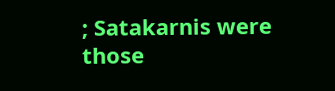; Satakarnis were those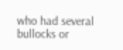who had several bullocks or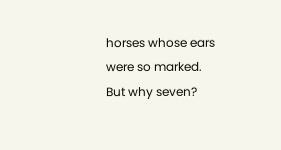horses whose ears were so marked. But why seven?